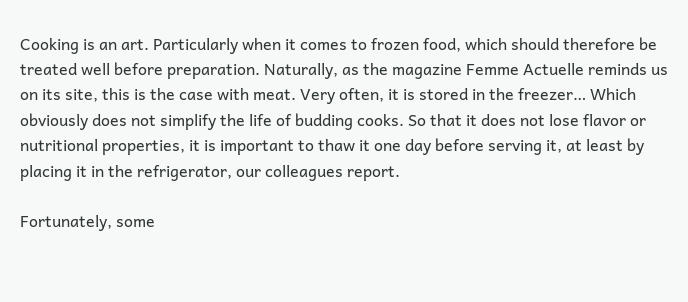Cooking is an art. Particularly when it comes to frozen food, which should therefore be treated well before preparation. Naturally, as the magazine Femme Actuelle reminds us on its site, this is the case with meat. Very often, it is stored in the freezer… Which obviously does not simplify the life of budding cooks. So that it does not lose flavor or nutritional properties, it is important to thaw it one day before serving it, at least by placing it in the refrigerator, our colleagues report.

Fortunately, some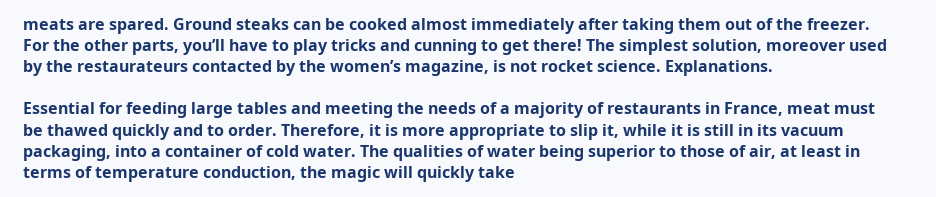meats are spared. Ground steaks can be cooked almost immediately after taking them out of the freezer. For the other parts, you’ll have to play tricks and cunning to get there! The simplest solution, moreover used by the restaurateurs contacted by the women’s magazine, is not rocket science. Explanations.

Essential for feeding large tables and meeting the needs of a majority of restaurants in France, meat must be thawed quickly and to order. Therefore, it is more appropriate to slip it, while it is still in its vacuum packaging, into a container of cold water. The qualities of water being superior to those of air, at least in terms of temperature conduction, the magic will quickly take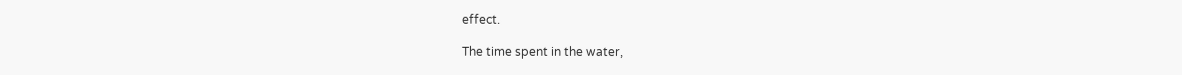effect.

The time spent in the water,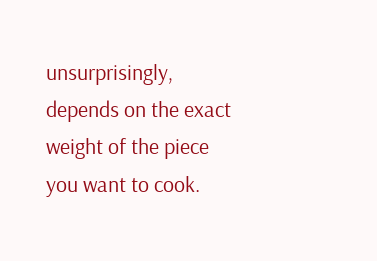unsurprisingly, depends on the exact weight of the piece you want to cook.